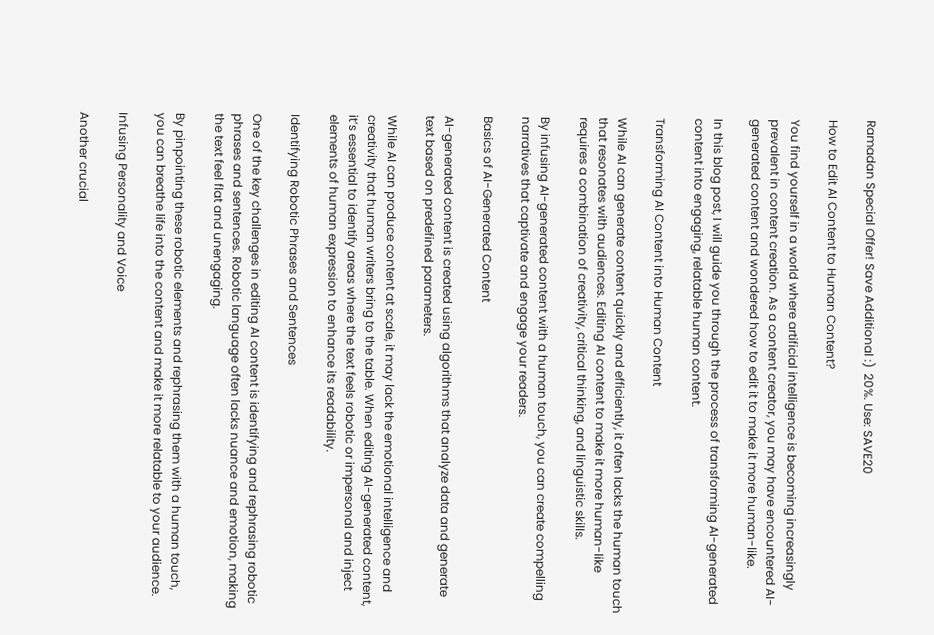Ramadan Special Offer! Save Additional :)  20%. Use: SAVE20

How to Edit AI Content to Human Content?

You find yourself in a world where artificial intelligence is becoming increasingly prevalent in content creation. As a content creator, you may have encountered AI-generated content and wondered how to edit it to make it more human-like.

In this blog post, I will guide you through the process of transforming AI-generated content into engaging, relatable human content.

Transforming AI Content into Human Content

While AI can generate content quickly and efficiently, it often lacks the human touch that resonates with audiences. Editing AI content to make it more human-like requires a combination of creativity, critical thinking, and linguistic skills.

By infusing AI-generated content with a human touch, you can create compelling narratives that captivate and engage your readers.

Basics of AI-Generated Content

AI-generated content is created using algorithms that analyze data and generate text based on predefined parameters.

While AI can produce content at scale, it may lack the emotional intelligence and creativity that human writers bring to the table. When editing AI-generated content, it’s essential to identify areas where the text feels robotic or impersonal and inject elements of human expression to enhance its readability.

Identifying Robotic Phrases and Sentences

One of the key challenges in editing AI content is identifying and rephrasing robotic phrases and sentences. Robotic language often lacks nuance and emotion, making the text feel flat and unengaging.

By pinpointing these robotic elements and rephrasing them with a human touch, you can breathe life into the content and make it more relatable to your audience.

Infusing Personality and Voice

Another crucial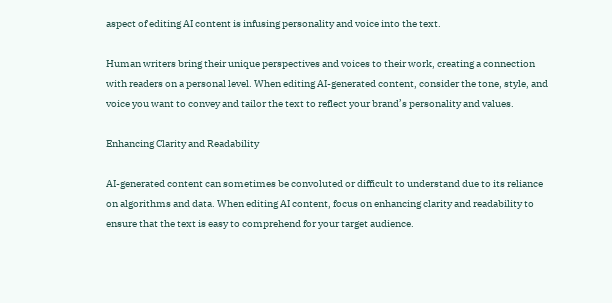aspect of editing AI content is infusing personality and voice into the text.

Human writers bring their unique perspectives and voices to their work, creating a connection with readers on a personal level. When editing AI-generated content, consider the tone, style, and voice you want to convey and tailor the text to reflect your brand’s personality and values.

Enhancing Clarity and Readability

AI-generated content can sometimes be convoluted or difficult to understand due to its reliance on algorithms and data. When editing AI content, focus on enhancing clarity and readability to ensure that the text is easy to comprehend for your target audience.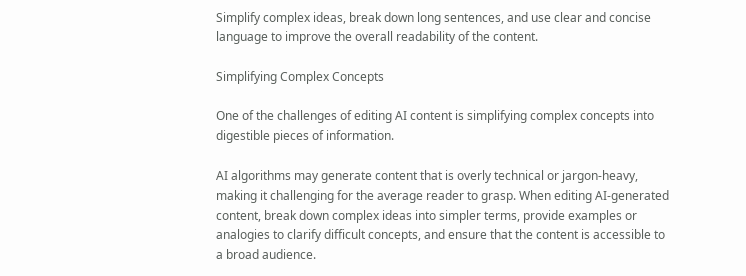Simplify complex ideas, break down long sentences, and use clear and concise language to improve the overall readability of the content.

Simplifying Complex Concepts

One of the challenges of editing AI content is simplifying complex concepts into digestible pieces of information.

AI algorithms may generate content that is overly technical or jargon-heavy, making it challenging for the average reader to grasp. When editing AI-generated content, break down complex ideas into simpler terms, provide examples or analogies to clarify difficult concepts, and ensure that the content is accessible to a broad audience.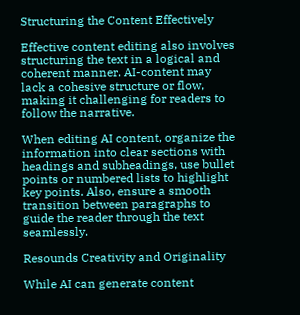Structuring the Content Effectively

Effective content editing also involves structuring the text in a logical and coherent manner. AI-content may lack a cohesive structure or flow, making it challenging for readers to follow the narrative.

When editing AI content, organize the information into clear sections with headings and subheadings, use bullet points or numbered lists to highlight key points. Also, ensure a smooth transition between paragraphs to guide the reader through the text seamlessly.

Resounds Creativity and Originality

While AI can generate content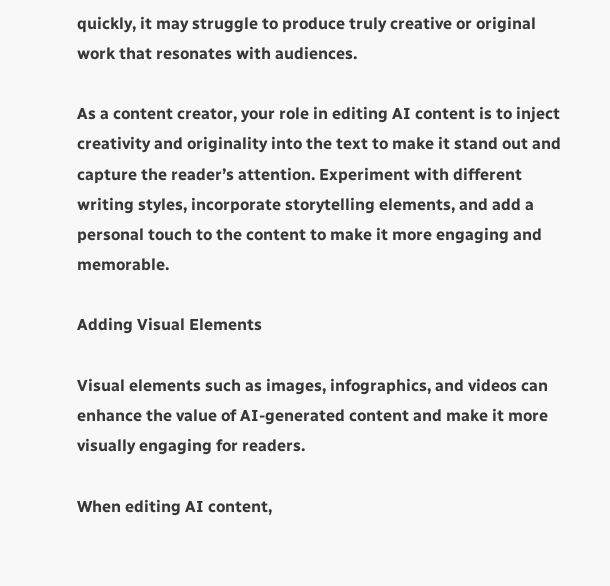quickly, it may struggle to produce truly creative or original work that resonates with audiences.

As a content creator, your role in editing AI content is to inject creativity and originality into the text to make it stand out and capture the reader’s attention. Experiment with different writing styles, incorporate storytelling elements, and add a personal touch to the content to make it more engaging and memorable.

Adding Visual Elements

Visual elements such as images, infographics, and videos can enhance the value of AI-generated content and make it more visually engaging for readers.

When editing AI content,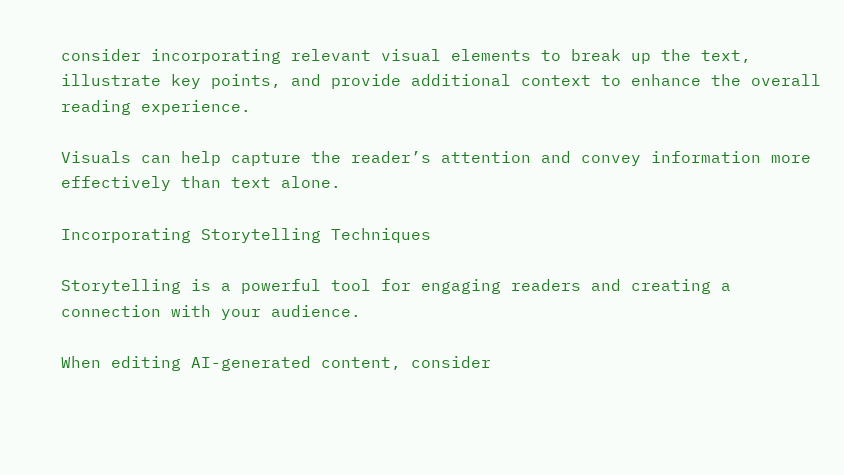consider incorporating relevant visual elements to break up the text, illustrate key points, and provide additional context to enhance the overall reading experience.

Visuals can help capture the reader’s attention and convey information more effectively than text alone.

Incorporating Storytelling Techniques

Storytelling is a powerful tool for engaging readers and creating a connection with your audience.

When editing AI-generated content, consider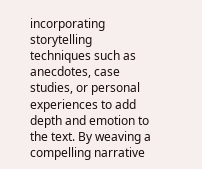incorporating storytelling techniques such as anecdotes, case studies, or personal experiences to add depth and emotion to the text. By weaving a compelling narrative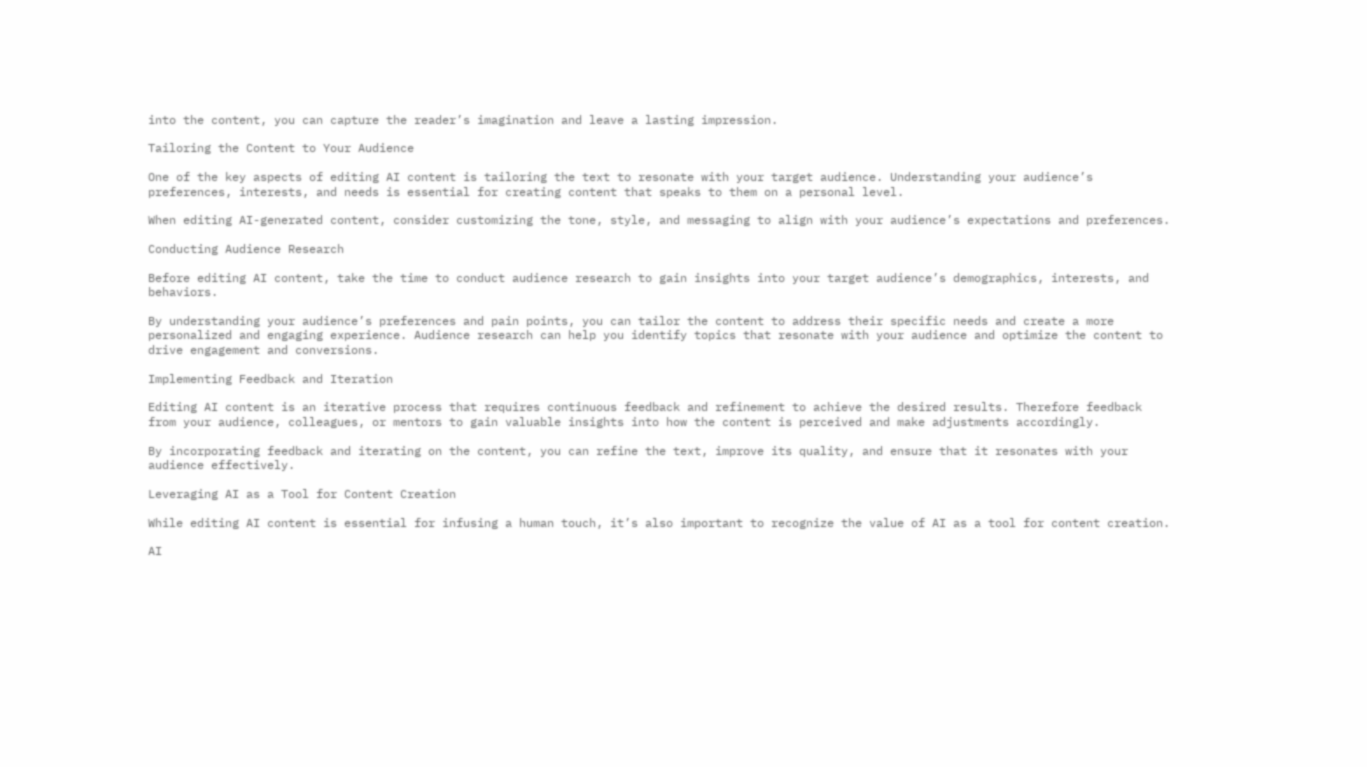into the content, you can capture the reader’s imagination and leave a lasting impression.

Tailoring the Content to Your Audience

One of the key aspects of editing AI content is tailoring the text to resonate with your target audience. Understanding your audience’s preferences, interests, and needs is essential for creating content that speaks to them on a personal level.

When editing AI-generated content, consider customizing the tone, style, and messaging to align with your audience’s expectations and preferences.

Conducting Audience Research

Before editing AI content, take the time to conduct audience research to gain insights into your target audience’s demographics, interests, and behaviors.

By understanding your audience’s preferences and pain points, you can tailor the content to address their specific needs and create a more personalized and engaging experience. Audience research can help you identify topics that resonate with your audience and optimize the content to drive engagement and conversions.

Implementing Feedback and Iteration

Editing AI content is an iterative process that requires continuous feedback and refinement to achieve the desired results. Therefore feedback from your audience, colleagues, or mentors to gain valuable insights into how the content is perceived and make adjustments accordingly.

By incorporating feedback and iterating on the content, you can refine the text, improve its quality, and ensure that it resonates with your audience effectively.

Leveraging AI as a Tool for Content Creation

While editing AI content is essential for infusing a human touch, it’s also important to recognize the value of AI as a tool for content creation.

AI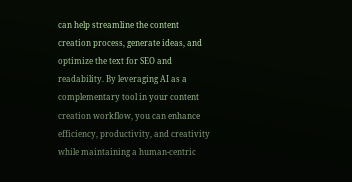can help streamline the content creation process, generate ideas, and optimize the text for SEO and readability. By leveraging AI as a complementary tool in your content creation workflow, you can enhance efficiency, productivity, and creativity while maintaining a human-centric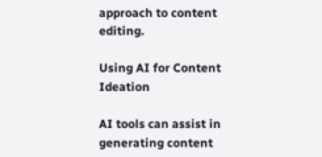approach to content editing.

Using AI for Content Ideation

AI tools can assist in generating content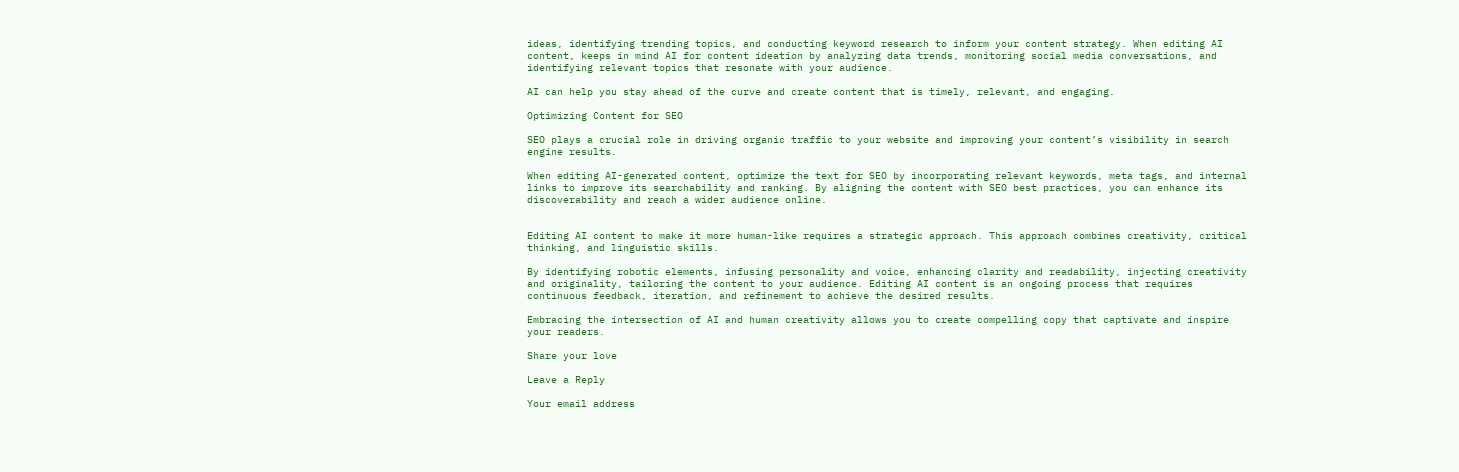ideas, identifying trending topics, and conducting keyword research to inform your content strategy. When editing AI content, keeps in mind AI for content ideation by analyzing data trends, monitoring social media conversations, and identifying relevant topics that resonate with your audience.

AI can help you stay ahead of the curve and create content that is timely, relevant, and engaging.

Optimizing Content for SEO

SEO plays a crucial role in driving organic traffic to your website and improving your content’s visibility in search engine results.

When editing AI-generated content, optimize the text for SEO by incorporating relevant keywords, meta tags, and internal links to improve its searchability and ranking. By aligning the content with SEO best practices, you can enhance its discoverability and reach a wider audience online.


Editing AI content to make it more human-like requires a strategic approach. This approach combines creativity, critical thinking, and linguistic skills.

By identifying robotic elements, infusing personality and voice, enhancing clarity and readability, injecting creativity and originality, tailoring the content to your audience. Editing AI content is an ongoing process that requires continuous feedback, iteration, and refinement to achieve the desired results.

Embracing the intersection of AI and human creativity allows you to create compelling copy that captivate and inspire your readers.

Share your love

Leave a Reply

Your email address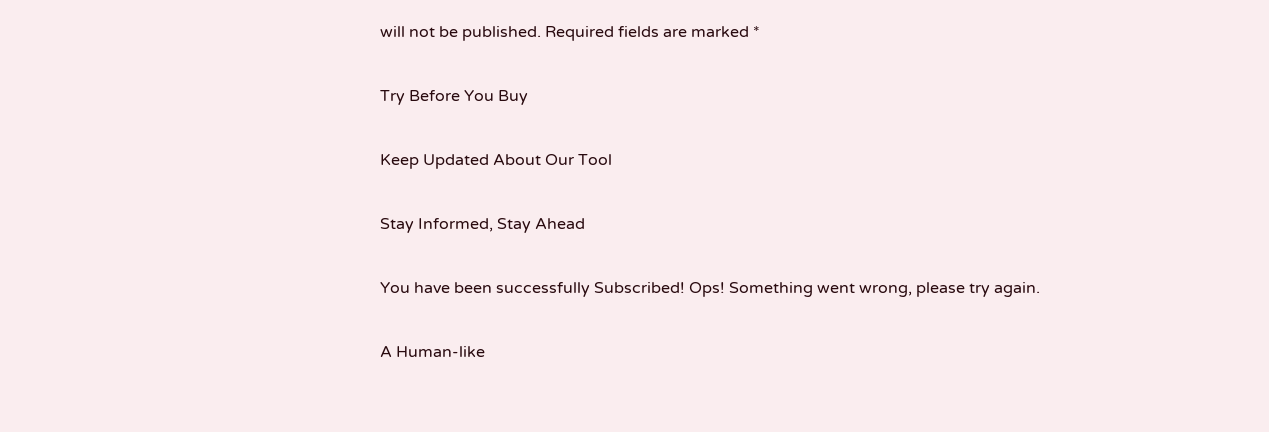will not be published. Required fields are marked *

Try Before You Buy

Keep Updated About Our Tool

Stay Informed, Stay Ahead

You have been successfully Subscribed! Ops! Something went wrong, please try again.

A Human-like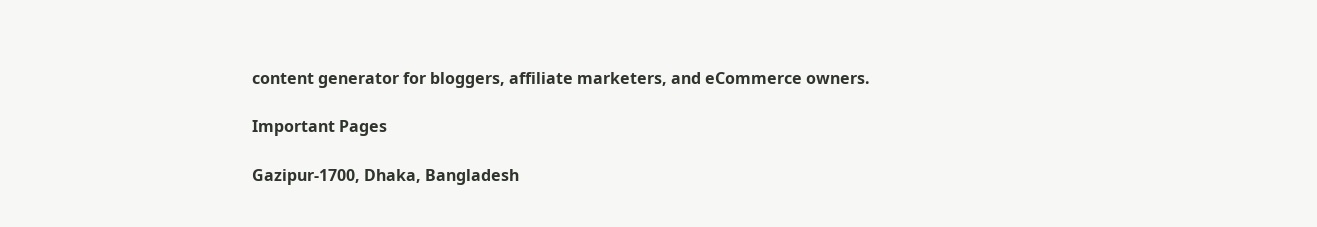content generator for bloggers, affiliate marketers, and eCommerce owners.

Important Pages

Gazipur-1700, Dhaka, Bangladesh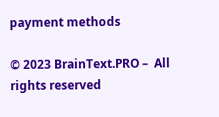payment methods

© 2023 BrainText.PRO –  All rights reserved